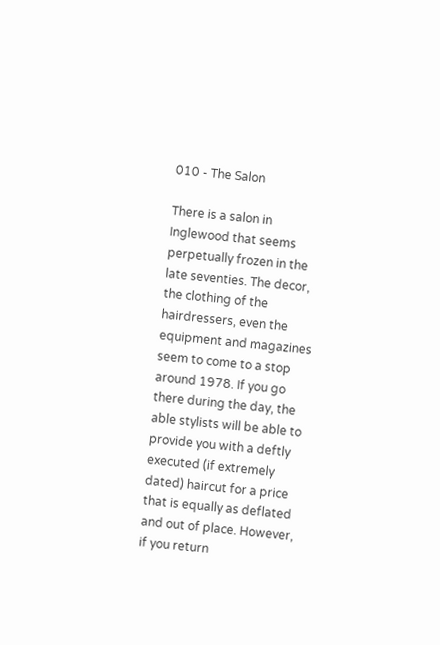010 - The Salon

There is a salon in Inglewood that seems perpetually frozen in the late seventies. The decor, the clothing of the hairdressers, even the equipment and magazines seem to come to a stop around 1978. If you go there during the day, the able stylists will be able to provide you with a deftly executed (if extremely dated) haircut for a price that is equally as deflated and out of place. However, if you return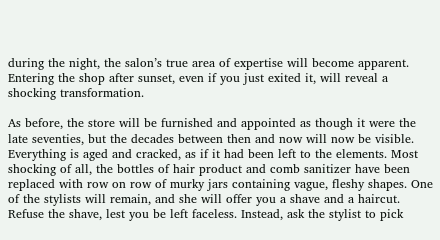during the night, the salon’s true area of expertise will become apparent. Entering the shop after sunset, even if you just exited it, will reveal a shocking transformation.

As before, the store will be furnished and appointed as though it were the late seventies, but the decades between then and now will now be visible. Everything is aged and cracked, as if it had been left to the elements. Most shocking of all, the bottles of hair product and comb sanitizer have been replaced with row on row of murky jars containing vague, fleshy shapes. One of the stylists will remain, and she will offer you a shave and a haircut. Refuse the shave, lest you be left faceless. Instead, ask the stylist to pick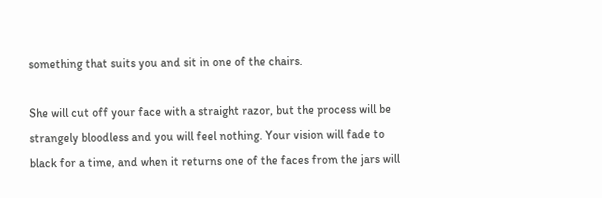something that suits you and sit in one of the chairs.

She will cut off your face with a straight razor, but the process will be strangely bloodless and you will feel nothing. Your vision will fade to black for a time, and when it returns one of the faces from the jars will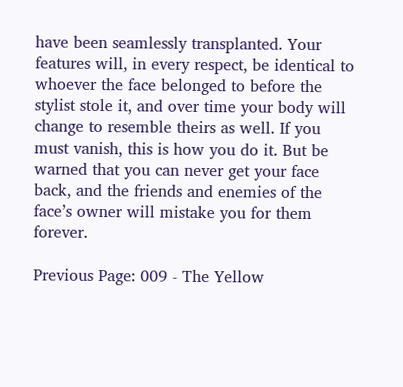have been seamlessly transplanted. Your features will, in every respect, be identical to whoever the face belonged to before the stylist stole it, and over time your body will change to resemble theirs as well. If you must vanish, this is how you do it. But be warned that you can never get your face back, and the friends and enemies of the face’s owner will mistake you for them forever.

Previous Page: 009 - The Yellow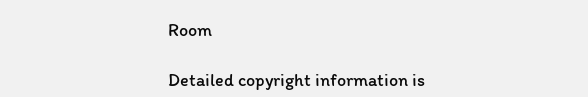Room

Detailed copyright information is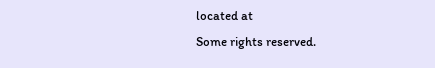located at
Some rights reserved.